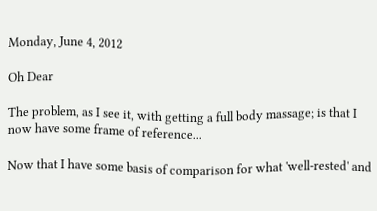Monday, June 4, 2012

Oh Dear

The problem, as I see it, with getting a full body massage; is that I now have some frame of reference...

Now that I have some basis of comparison for what 'well-rested' and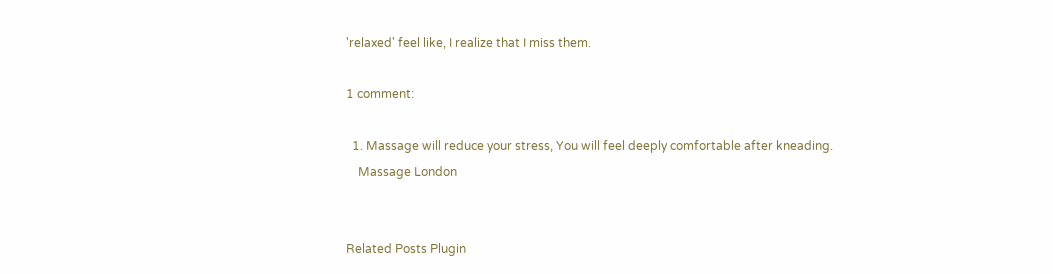'relaxed' feel like, I realize that I miss them.

1 comment:

  1. Massage will reduce your stress, You will feel deeply comfortable after kneading.
    Massage London


Related Posts Plugin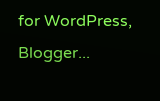for WordPress, Blogger...